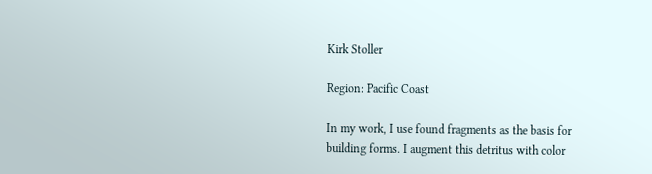Kirk Stoller

Region: Pacific Coast

In my work, I use found fragments as the basis for building forms. I augment this detritus with color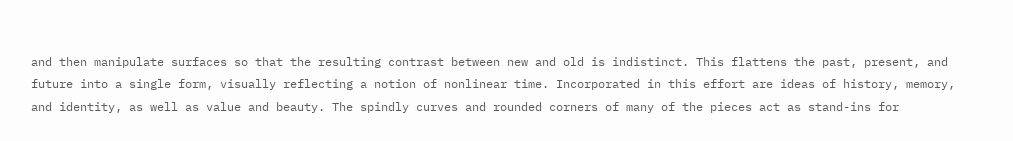and then manipulate surfaces so that the resulting contrast between new and old is indistinct. This flattens the past, present, and future into a single form, visually reflecting a notion of nonlinear time. Incorporated in this effort are ideas of history, memory, and identity, as well as value and beauty. The spindly curves and rounded corners of many of the pieces act as stand-ins for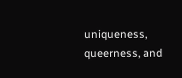uniqueness, queerness, and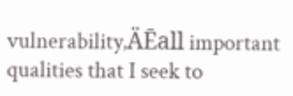vulnerability‚ÄĒall important qualities that I seek to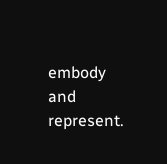embody and represent.